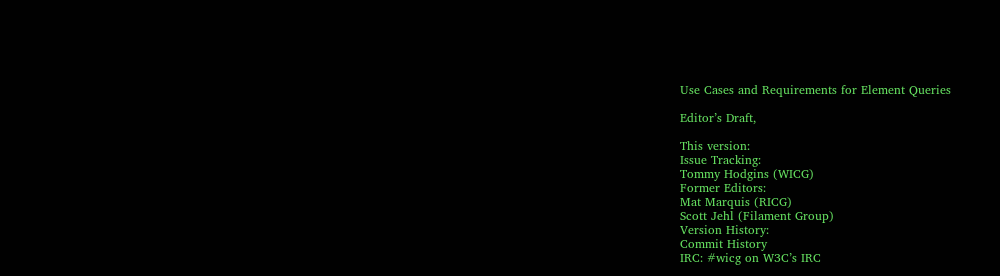Use Cases and Requirements for Element Queries

Editor’s Draft,

This version:
Issue Tracking:
Tommy Hodgins (WICG)
Former Editors:
Mat Marquis (RICG)
Scott Jehl (Filament Group)
Version History:
Commit History
IRC: #wicg on W3C’s IRC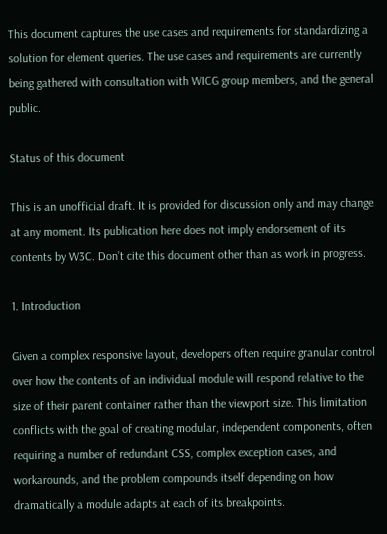This document captures the use cases and requirements for standardizing a solution for element queries. The use cases and requirements are currently being gathered with consultation with WICG group members, and the general public.

Status of this document

This is an unofficial draft. It is provided for discussion only and may change at any moment. Its publication here does not imply endorsement of its contents by W3C. Don’t cite this document other than as work in progress.

1. Introduction

Given a complex responsive layout, developers often require granular control over how the contents of an individual module will respond relative to the size of their parent container rather than the viewport size. This limitation conflicts with the goal of creating modular, independent components, often requiring a number of redundant CSS, complex exception cases, and workarounds, and the problem compounds itself depending on how dramatically a module adapts at each of its breakpoints.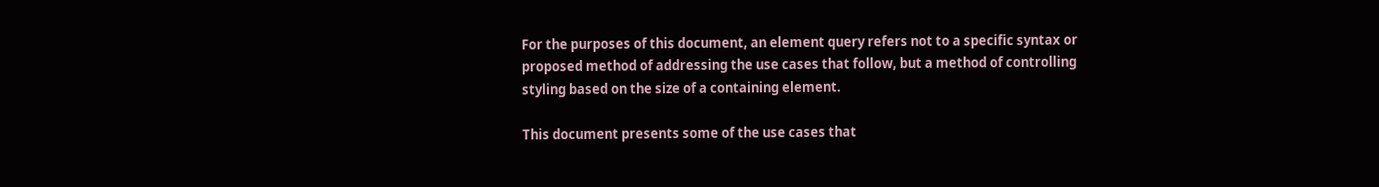For the purposes of this document, an element query refers not to a specific syntax or proposed method of addressing the use cases that follow, but a method of controlling styling based on the size of a containing element.

This document presents some of the use cases that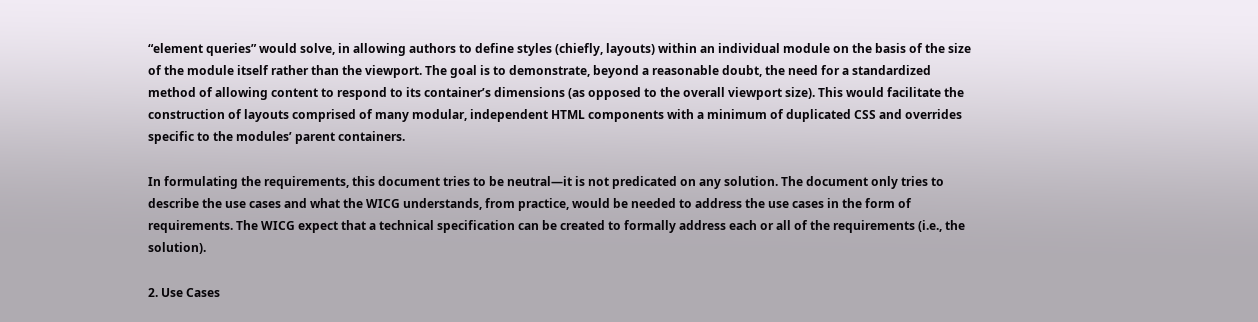“element queries” would solve, in allowing authors to define styles (chiefly, layouts) within an individual module on the basis of the size of the module itself rather than the viewport. The goal is to demonstrate, beyond a reasonable doubt, the need for a standardized method of allowing content to respond to its container’s dimensions (as opposed to the overall viewport size). This would facilitate the construction of layouts comprised of many modular, independent HTML components with a minimum of duplicated CSS and overrides specific to the modules’ parent containers.

In formulating the requirements, this document tries to be neutral—it is not predicated on any solution. The document only tries to describe the use cases and what the WICG understands, from practice, would be needed to address the use cases in the form of requirements. The WICG expect that a technical specification can be created to formally address each or all of the requirements (i.e., the solution).

2. Use Cases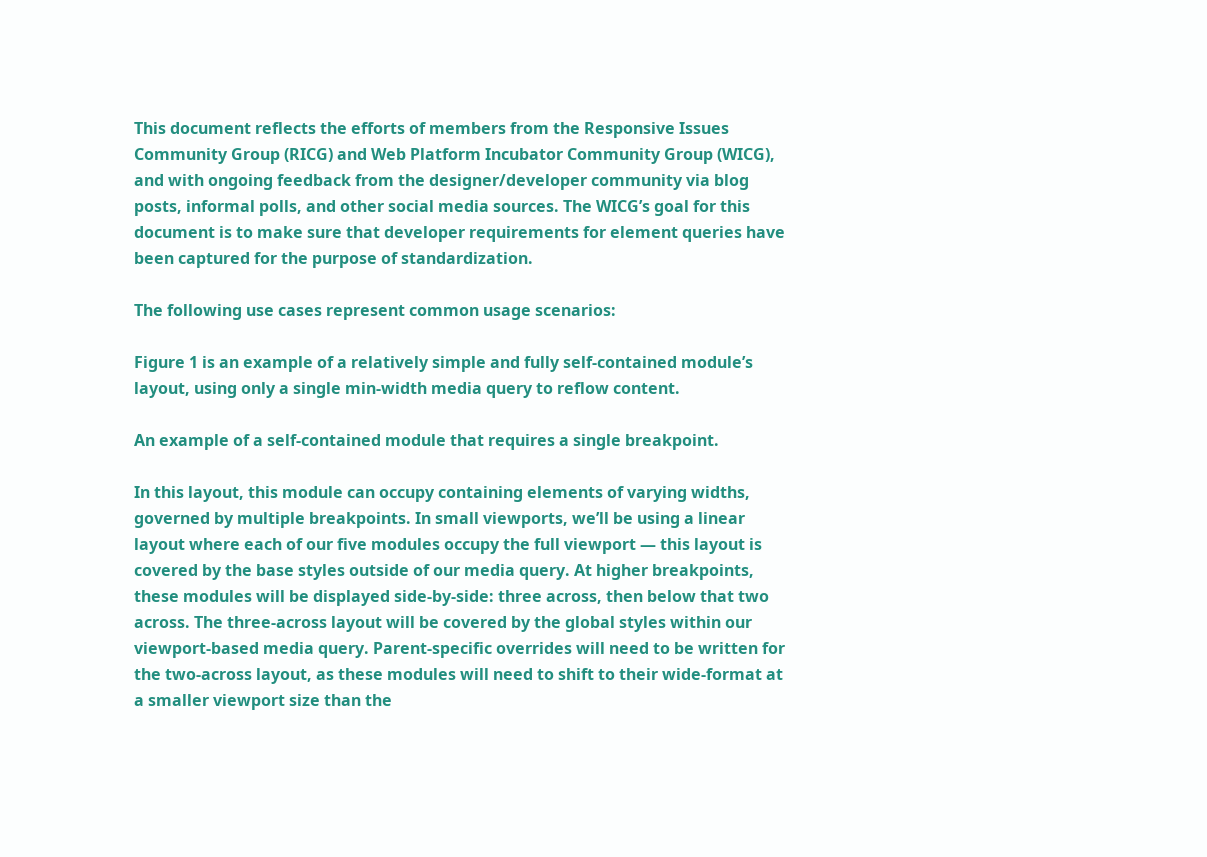This document reflects the efforts of members from the Responsive Issues Community Group (RICG) and Web Platform Incubator Community Group (WICG), and with ongoing feedback from the designer/developer community via blog posts, informal polls, and other social media sources. The WICG’s goal for this document is to make sure that developer requirements for element queries have been captured for the purpose of standardization.

The following use cases represent common usage scenarios:

Figure 1 is an example of a relatively simple and fully self-contained module’s layout, using only a single min-width media query to reflow content.

An example of a self-contained module that requires a single breakpoint.

In this layout, this module can occupy containing elements of varying widths, governed by multiple breakpoints. In small viewports, we’ll be using a linear layout where each of our five modules occupy the full viewport — this layout is covered by the base styles outside of our media query. At higher breakpoints, these modules will be displayed side-by-side: three across, then below that two across. The three-across layout will be covered by the global styles within our viewport-based media query. Parent-specific overrides will need to be written for the two-across layout, as these modules will need to shift to their wide-format at a smaller viewport size than the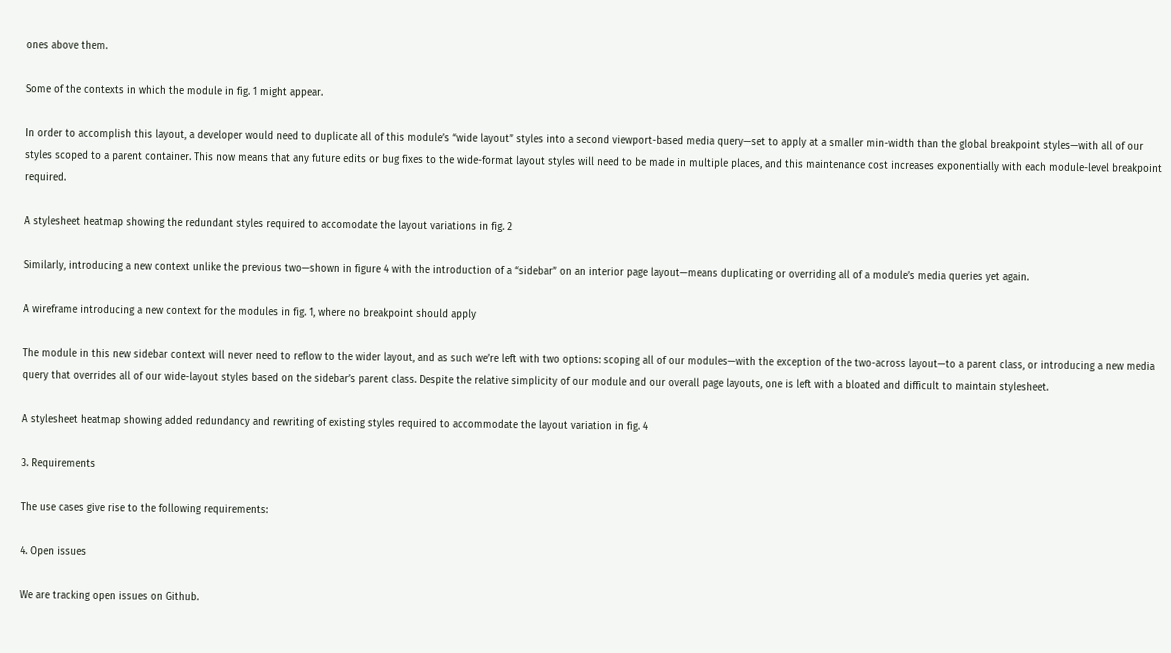ones above them.

Some of the contexts in which the module in fig. 1 might appear.

In order to accomplish this layout, a developer would need to duplicate all of this module’s “wide layout” styles into a second viewport-based media query—set to apply at a smaller min-width than the global breakpoint styles—with all of our styles scoped to a parent container. This now means that any future edits or bug fixes to the wide-format layout styles will need to be made in multiple places, and this maintenance cost increases exponentially with each module-level breakpoint required.

A stylesheet heatmap showing the redundant styles required to accomodate the layout variations in fig. 2

Similarly, introducing a new context unlike the previous two—shown in figure 4 with the introduction of a “sidebar” on an interior page layout—means duplicating or overriding all of a module’s media queries yet again.

A wireframe introducing a new context for the modules in fig. 1, where no breakpoint should apply

The module in this new sidebar context will never need to reflow to the wider layout, and as such we’re left with two options: scoping all of our modules—with the exception of the two-across layout—to a parent class, or introducing a new media query that overrides all of our wide-layout styles based on the sidebar’s parent class. Despite the relative simplicity of our module and our overall page layouts, one is left with a bloated and difficult to maintain stylesheet.

A stylesheet heatmap showing added redundancy and rewriting of existing styles required to accommodate the layout variation in fig. 4

3. Requirements

The use cases give rise to the following requirements:

4. Open issues

We are tracking open issues on Github.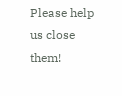Please help us close them!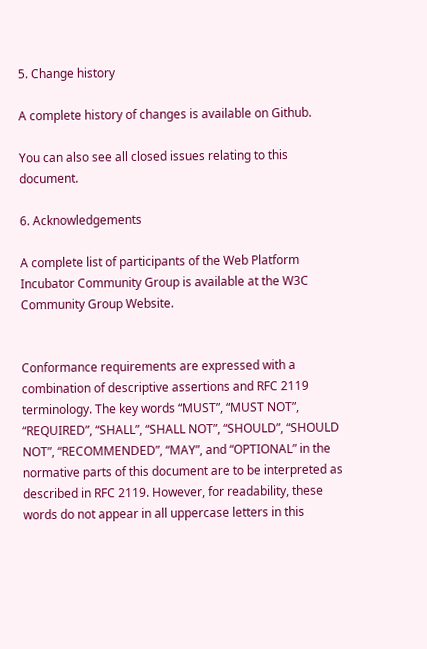5. Change history

A complete history of changes is available on Github.

You can also see all closed issues relating to this document.

6. Acknowledgements

A complete list of participants of the Web Platform Incubator Community Group is available at the W3C Community Group Website.


Conformance requirements are expressed with a combination of descriptive assertions and RFC 2119 terminology. The key words “MUST”, “MUST NOT”, “REQUIRED”, “SHALL”, “SHALL NOT”, “SHOULD”, “SHOULD NOT”, “RECOMMENDED”, “MAY”, and “OPTIONAL” in the normative parts of this document are to be interpreted as described in RFC 2119. However, for readability, these words do not appear in all uppercase letters in this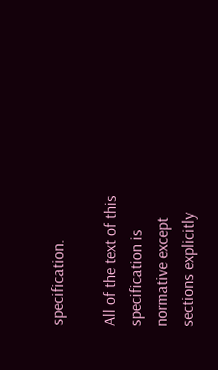specification.

All of the text of this specification is normative except sections explicitly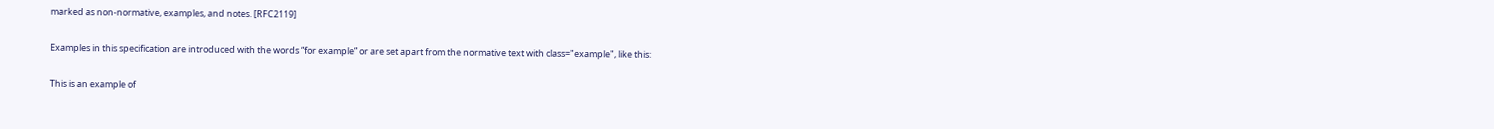marked as non-normative, examples, and notes. [RFC2119]

Examples in this specification are introduced with the words “for example” or are set apart from the normative text with class="example", like this:

This is an example of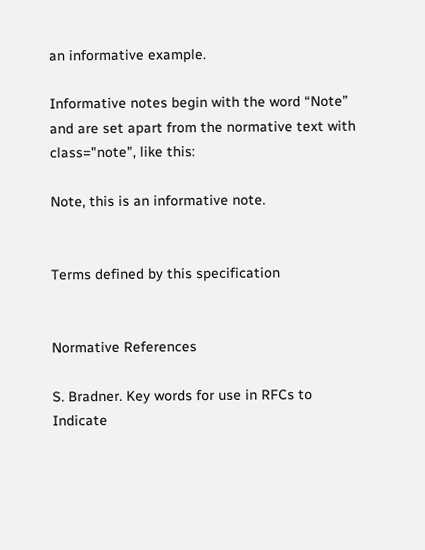an informative example.

Informative notes begin with the word “Note” and are set apart from the normative text with class="note", like this:

Note, this is an informative note.


Terms defined by this specification


Normative References

S. Bradner. Key words for use in RFCs to Indicate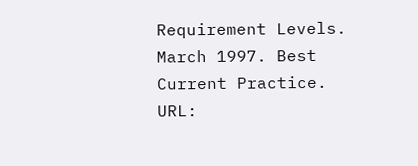Requirement Levels. March 1997. Best Current Practice. URL: